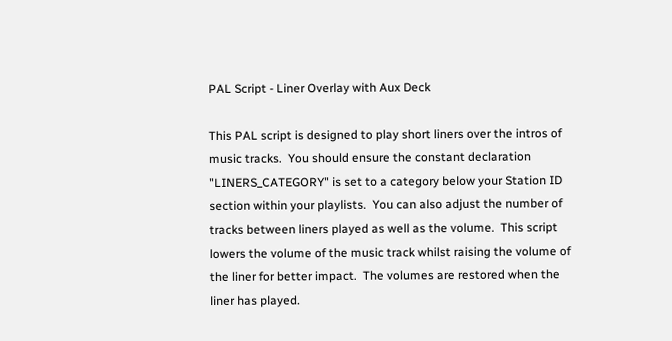PAL Script - Liner Overlay with Aux Deck

This PAL script is designed to play short liners over the intros of music tracks.  You should ensure the constant declaration "LINERS_CATEGORY" is set to a category below your Station ID section within your playlists.  You can also adjust the number of tracks between liners played as well as the volume.  This script lowers the volume of the music track whilst raising the volume of the liner for better impact.  The volumes are restored when the liner has played.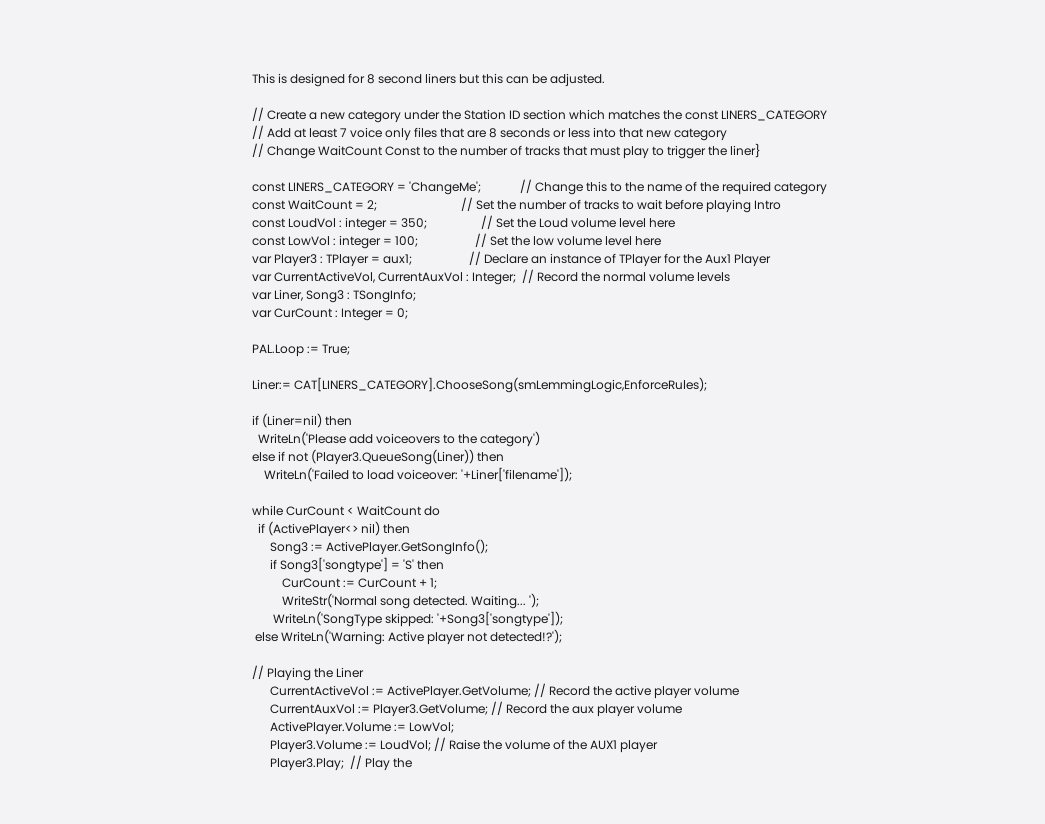This is designed for 8 second liners but this can be adjusted.

// Create a new category under the Station ID section which matches the const LINERS_CATEGORY
// Add at least 7 voice only files that are 8 seconds or less into that new category
// Change WaitCount Const to the number of tracks that must play to trigger the liner}

const LINERS_CATEGORY = 'ChangeMe';             // Change this to the name of the required category
const WaitCount = 2;                            // Set the number of tracks to wait before playing Intro
const LoudVol : integer = 350;                  // Set the Loud volume level here
const LowVol : integer = 100;                   // Set the low volume level here
var Player3 : TPlayer = aux1;                   // Declare an instance of TPlayer for the Aux1 Player
var CurrentActiveVol, CurrentAuxVol : Integer;  // Record the normal volume levels
var Liner, Song3 : TSongInfo;
var CurCount : Integer = 0;

PAL.Loop := True;

Liner:= CAT[LINERS_CATEGORY].ChooseSong(smLemmingLogic,EnforceRules);

if (Liner=nil) then
  WriteLn('Please add voiceovers to the category')
else if not (Player3.QueueSong(Liner)) then
    WriteLn('Failed to load voiceover: '+Liner['filename']);

while CurCount < WaitCount do
  if (ActivePlayer<> nil) then
      Song3 := ActivePlayer.GetSongInfo();
      if Song3['songtype'] = 'S' then
          CurCount := CurCount + 1;
          WriteStr('Normal song detected. Waiting... ');
       WriteLn('SongType skipped: '+Song3['songtype']);
 else WriteLn('Warning: Active player not detected!?');

// Playing the Liner
      CurrentActiveVol := ActivePlayer.GetVolume; // Record the active player volume
      CurrentAuxVol := Player3.GetVolume; // Record the aux player volume
      ActivePlayer.Volume := LowVol;
      Player3.Volume := LoudVol; // Raise the volume of the AUX1 player
      Player3.Play;  // Play the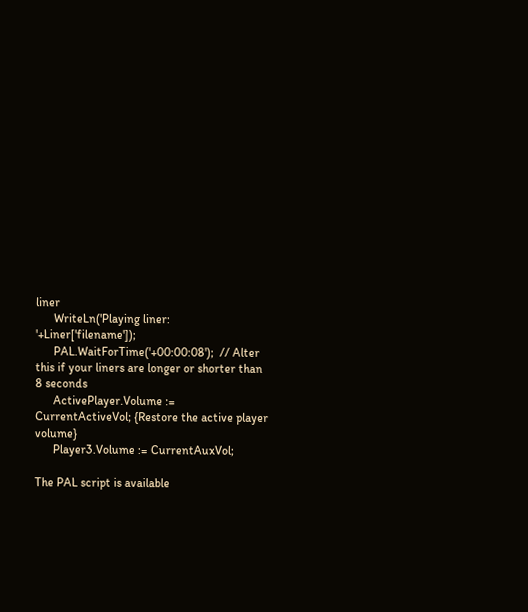liner
      WriteLn('Playing liner: '+Liner['filename']);
      PAL.WaitForTime('+00:00:08');  // Alter this if your liners are longer or shorter than 8 seconds
      ActivePlayer.Volume := CurrentActiveVol; {Restore the active player volume}
      Player3.Volume := CurrentAuxVol;

The PAL script is available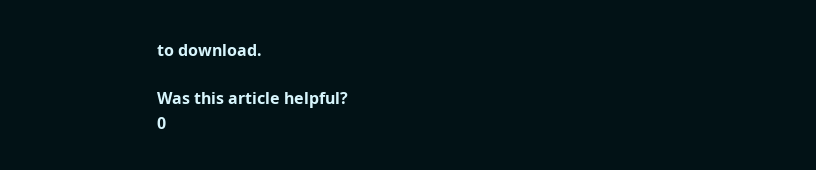to download.

Was this article helpful?
0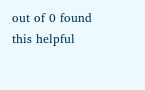out of 0 found this helpful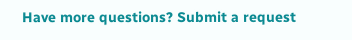Have more questions? Submit a request